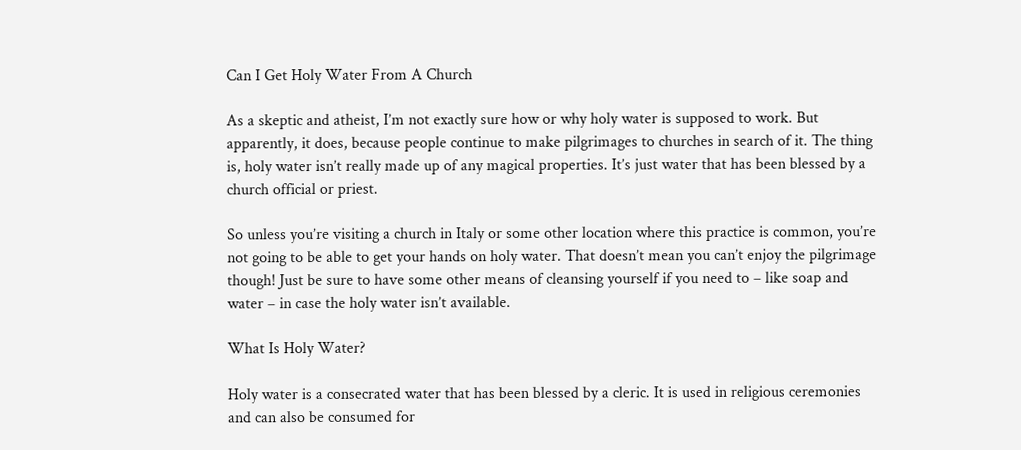Can I Get Holy Water From A Church

As a skeptic and atheist, I’m not exactly sure how or why holy water is supposed to work. But apparently, it does, because people continue to make pilgrimages to churches in search of it. The thing is, holy water isn’t really made up of any magical properties. It’s just water that has been blessed by a church official or priest.

So unless you’re visiting a church in Italy or some other location where this practice is common, you’re not going to be able to get your hands on holy water. That doesn’t mean you can’t enjoy the pilgrimage though! Just be sure to have some other means of cleansing yourself if you need to – like soap and water – in case the holy water isn’t available.

What Is Holy Water?

Holy water is a consecrated water that has been blessed by a cleric. It is used in religious ceremonies and can also be consumed for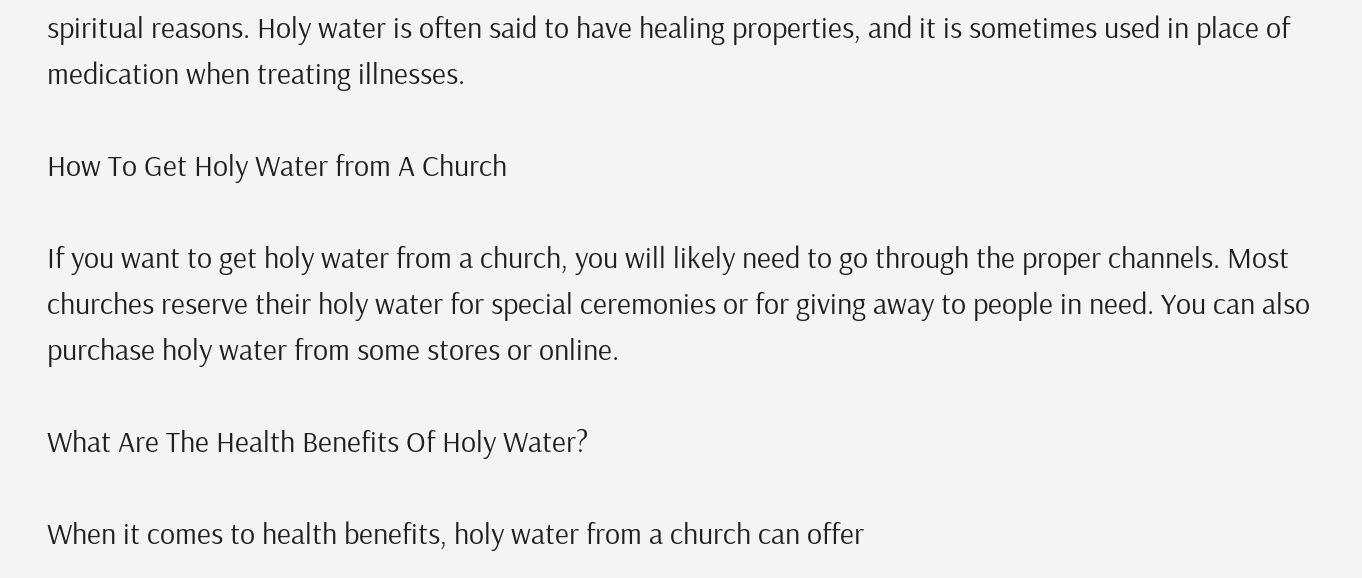spiritual reasons. Holy water is often said to have healing properties, and it is sometimes used in place of medication when treating illnesses.

How To Get Holy Water from A Church

If you want to get holy water from a church, you will likely need to go through the proper channels. Most churches reserve their holy water for special ceremonies or for giving away to people in need. You can also purchase holy water from some stores or online.

What Are The Health Benefits Of Holy Water?

When it comes to health benefits, holy water from a church can offer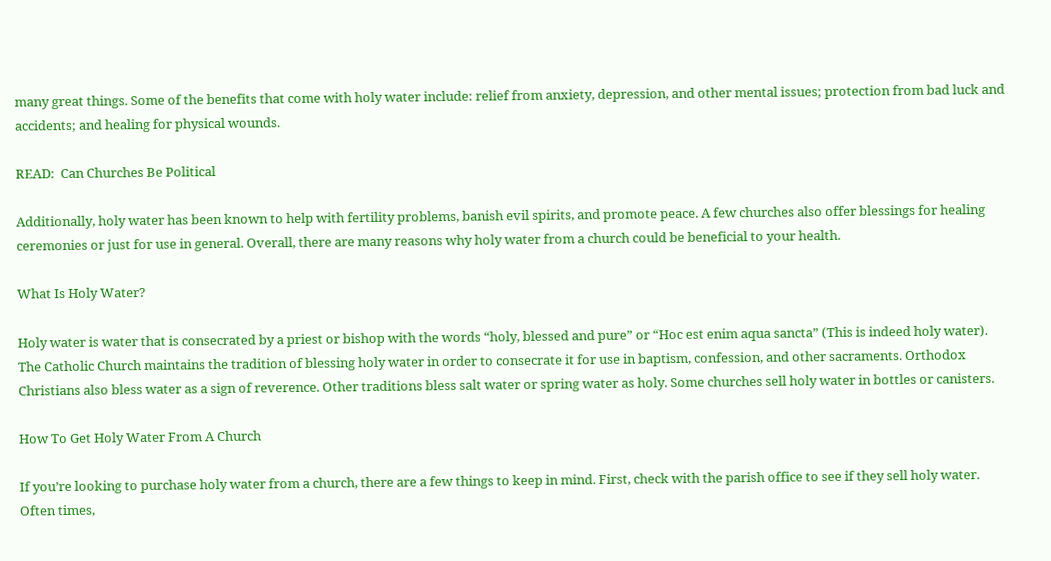many great things. Some of the benefits that come with holy water include: relief from anxiety, depression, and other mental issues; protection from bad luck and accidents; and healing for physical wounds.

READ:  Can Churches Be Political

Additionally, holy water has been known to help with fertility problems, banish evil spirits, and promote peace. A few churches also offer blessings for healing ceremonies or just for use in general. Overall, there are many reasons why holy water from a church could be beneficial to your health.

What Is Holy Water?

Holy water is water that is consecrated by a priest or bishop with the words “holy, blessed and pure” or “Hoc est enim aqua sancta” (This is indeed holy water). The Catholic Church maintains the tradition of blessing holy water in order to consecrate it for use in baptism, confession, and other sacraments. Orthodox Christians also bless water as a sign of reverence. Other traditions bless salt water or spring water as holy. Some churches sell holy water in bottles or canisters.

How To Get Holy Water From A Church

If you’re looking to purchase holy water from a church, there are a few things to keep in mind. First, check with the parish office to see if they sell holy water. Often times,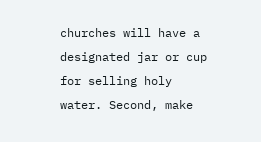churches will have a designated jar or cup for selling holy water. Second, make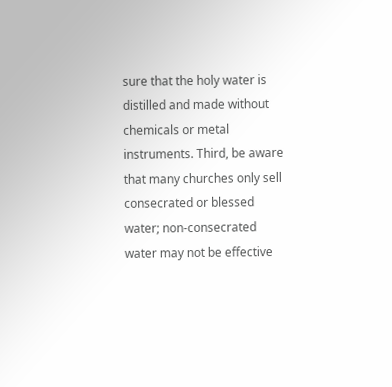sure that the holy water is distilled and made without chemicals or metal instruments. Third, be aware that many churches only sell consecrated or blessed water; non-consecrated water may not be effective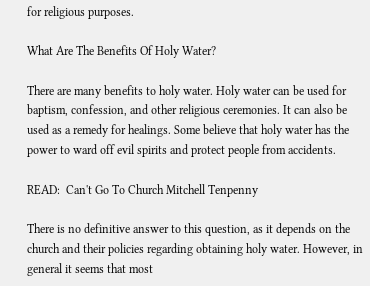for religious purposes.

What Are The Benefits Of Holy Water?

There are many benefits to holy water. Holy water can be used for baptism, confession, and other religious ceremonies. It can also be used as a remedy for healings. Some believe that holy water has the power to ward off evil spirits and protect people from accidents.

READ:  Can't Go To Church Mitchell Tenpenny

There is no definitive answer to this question, as it depends on the church and their policies regarding obtaining holy water. However, in general it seems that most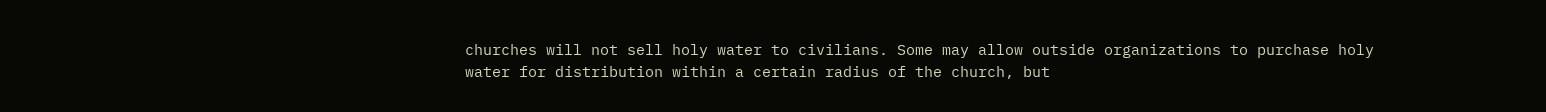churches will not sell holy water to civilians. Some may allow outside organizations to purchase holy water for distribution within a certain radius of the church, but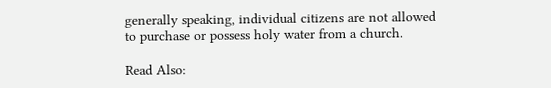generally speaking, individual citizens are not allowed to purchase or possess holy water from a church.

Read Also: